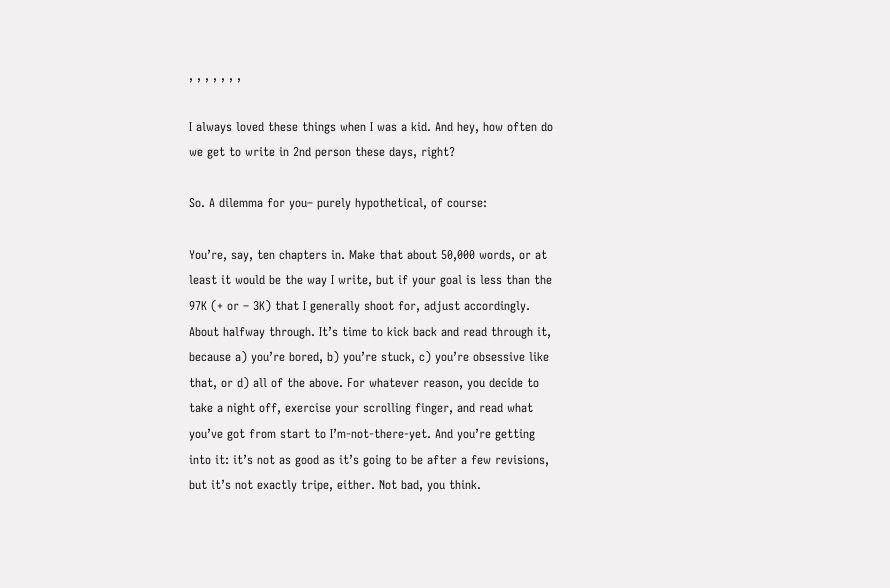, , , , , , ,

I always loved these things when I was a kid. And hey, how often do we get to write in 2nd person these days, right?

So. A dilemma for you– purely hypothetical, of course:

You’re, say, ten chapters in. Make that about 50,000 words, or at least it would be the way I write, but if your goal is less than the 97K (+ or – 3K) that I generally shoot for, adjust accordingly. About halfway through. It’s time to kick back and read through it, because a) you’re bored, b) you’re stuck, c) you’re obsessive like that, or d) all of the above. For whatever reason, you decide to take a night off, exercise your scrolling finger, and read what you’ve got from start to I’m-not-there-yet. And you’re getting into it: it’s not as good as it’s going to be after a few revisions, but it’s not exactly tripe, either. Not bad, you think.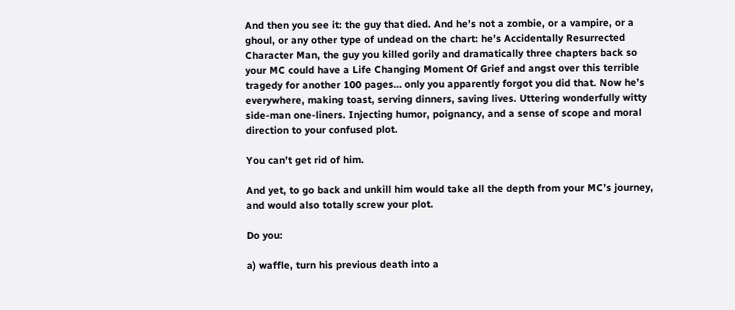And then you see it: the guy that died. And he’s not a zombie, or a vampire, or a ghoul, or any other type of undead on the chart: he’s Accidentally Resurrected Character Man, the guy you killed gorily and dramatically three chapters back so your MC could have a Life Changing Moment Of Grief and angst over this terrible tragedy for another 100 pages… only you apparently forgot you did that. Now he’s everywhere, making toast, serving dinners, saving lives. Uttering wonderfully witty side-man one-liners. Injecting humor, poignancy, and a sense of scope and moral direction to your confused plot.

You can’t get rid of him.

And yet, to go back and unkill him would take all the depth from your MC’s journey, and would also totally screw your plot.

Do you:

a) waffle, turn his previous death into a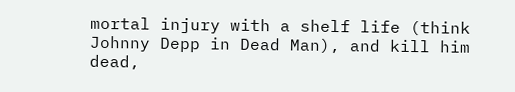mortal injury with a shelf life (think Johnny Depp in Dead Man), and kill him dead,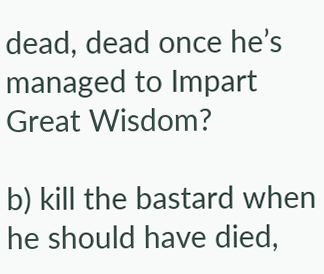dead, dead once he’s managed to Impart Great Wisdom?

b) kill the bastard when he should have died,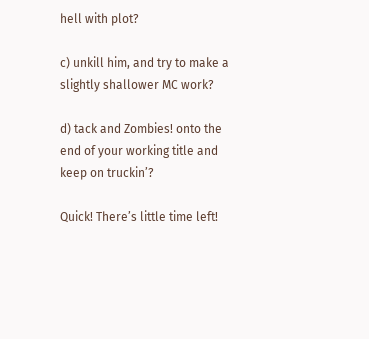hell with plot?

c) unkill him, and try to make a slightly shallower MC work?

d) tack and Zombies! onto the end of your working title and keep on truckin’?

Quick! There’s little time left!